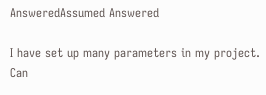AnsweredAssumed Answered

I have set up many parameters in my project. Can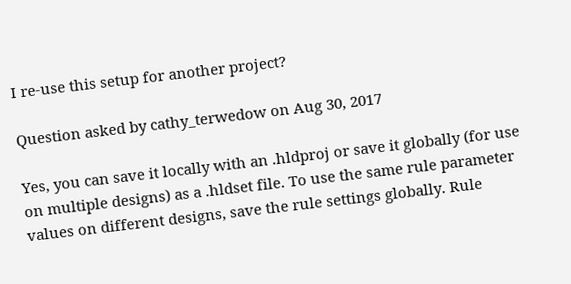I re-use this setup for another project?

Question asked by cathy_terwedow on Aug 30, 2017

Yes, you can save it locally with an .hldproj or save it globally (for use on multiple designs) as a .hldset file. To use the same rule parameter values on different designs, save the rule settings globally. Rule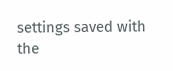settings saved with the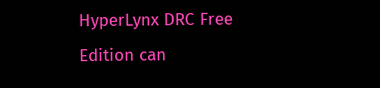HyperLynx DRC Free Edition can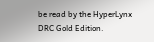be read by the HyperLynx DRC Gold Edition.